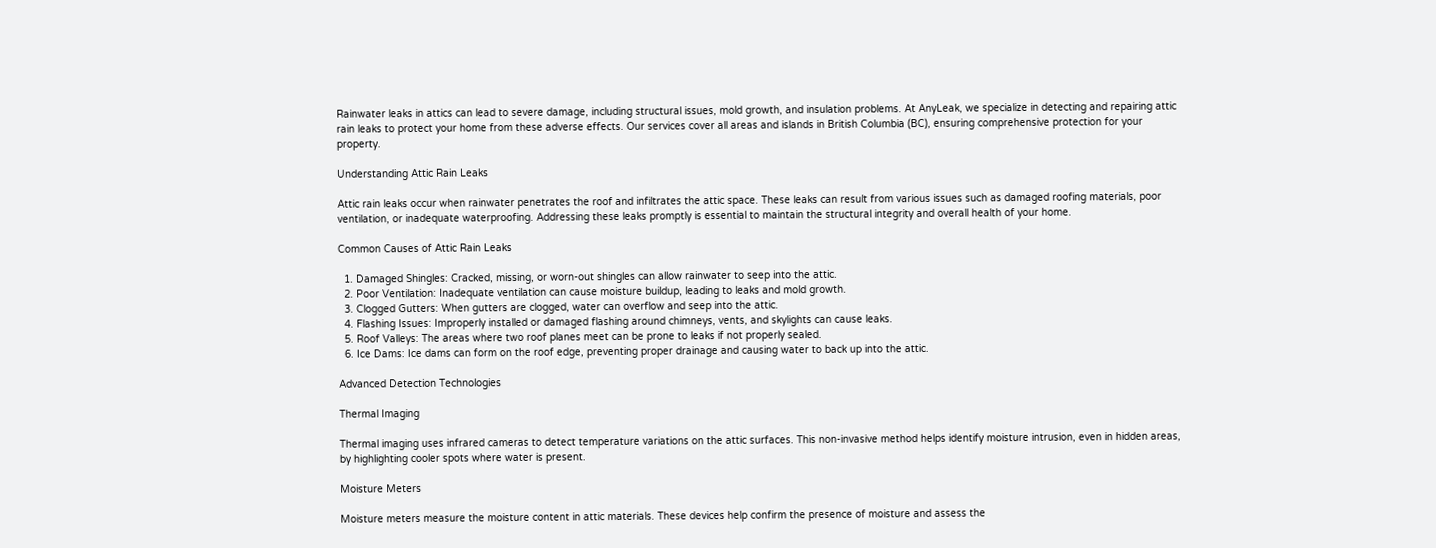Rainwater leaks in attics can lead to severe damage, including structural issues, mold growth, and insulation problems. At AnyLeak, we specialize in detecting and repairing attic rain leaks to protect your home from these adverse effects. Our services cover all areas and islands in British Columbia (BC), ensuring comprehensive protection for your property.

Understanding Attic Rain Leaks

Attic rain leaks occur when rainwater penetrates the roof and infiltrates the attic space. These leaks can result from various issues such as damaged roofing materials, poor ventilation, or inadequate waterproofing. Addressing these leaks promptly is essential to maintain the structural integrity and overall health of your home.

Common Causes of Attic Rain Leaks

  1. Damaged Shingles: Cracked, missing, or worn-out shingles can allow rainwater to seep into the attic.
  2. Poor Ventilation: Inadequate ventilation can cause moisture buildup, leading to leaks and mold growth.
  3. Clogged Gutters: When gutters are clogged, water can overflow and seep into the attic.
  4. Flashing Issues: Improperly installed or damaged flashing around chimneys, vents, and skylights can cause leaks.
  5. Roof Valleys: The areas where two roof planes meet can be prone to leaks if not properly sealed.
  6. Ice Dams: Ice dams can form on the roof edge, preventing proper drainage and causing water to back up into the attic.

Advanced Detection Technologies

Thermal Imaging

Thermal imaging uses infrared cameras to detect temperature variations on the attic surfaces. This non-invasive method helps identify moisture intrusion, even in hidden areas, by highlighting cooler spots where water is present.

Moisture Meters

Moisture meters measure the moisture content in attic materials. These devices help confirm the presence of moisture and assess the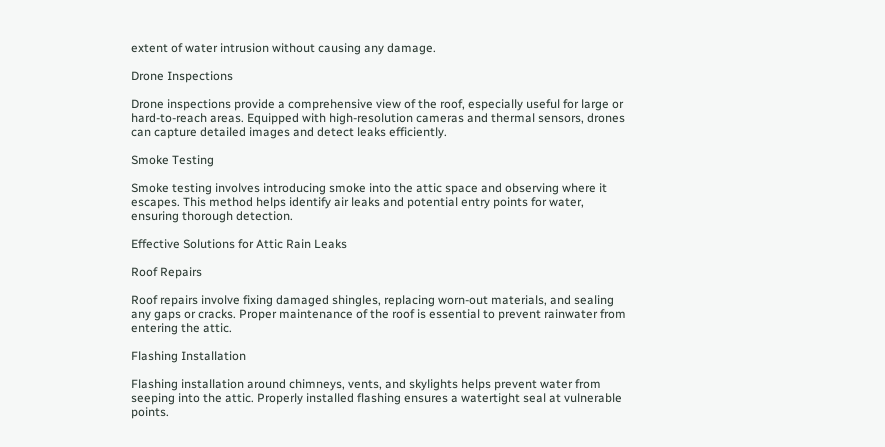extent of water intrusion without causing any damage.

Drone Inspections

Drone inspections provide a comprehensive view of the roof, especially useful for large or hard-to-reach areas. Equipped with high-resolution cameras and thermal sensors, drones can capture detailed images and detect leaks efficiently.

Smoke Testing

Smoke testing involves introducing smoke into the attic space and observing where it escapes. This method helps identify air leaks and potential entry points for water, ensuring thorough detection.

Effective Solutions for Attic Rain Leaks

Roof Repairs

Roof repairs involve fixing damaged shingles, replacing worn-out materials, and sealing any gaps or cracks. Proper maintenance of the roof is essential to prevent rainwater from entering the attic.

Flashing Installation

Flashing installation around chimneys, vents, and skylights helps prevent water from seeping into the attic. Properly installed flashing ensures a watertight seal at vulnerable points.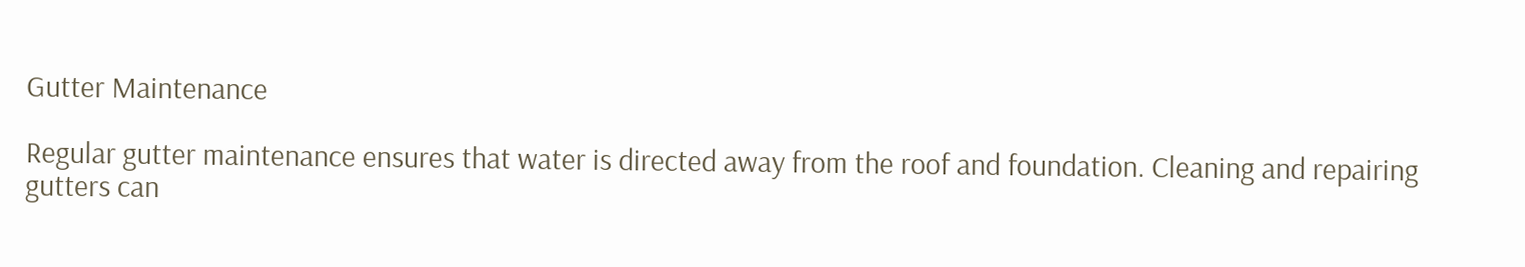Gutter Maintenance

Regular gutter maintenance ensures that water is directed away from the roof and foundation. Cleaning and repairing gutters can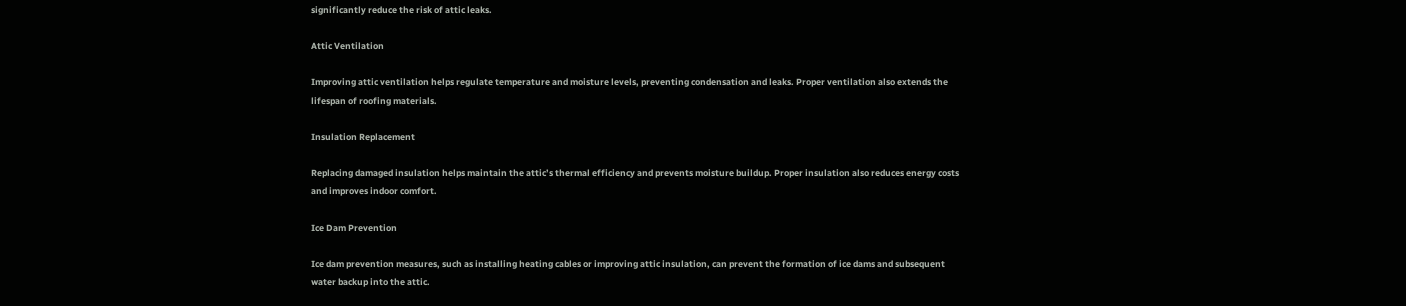significantly reduce the risk of attic leaks.

Attic Ventilation

Improving attic ventilation helps regulate temperature and moisture levels, preventing condensation and leaks. Proper ventilation also extends the lifespan of roofing materials.

Insulation Replacement

Replacing damaged insulation helps maintain the attic’s thermal efficiency and prevents moisture buildup. Proper insulation also reduces energy costs and improves indoor comfort.

Ice Dam Prevention

Ice dam prevention measures, such as installing heating cables or improving attic insulation, can prevent the formation of ice dams and subsequent water backup into the attic.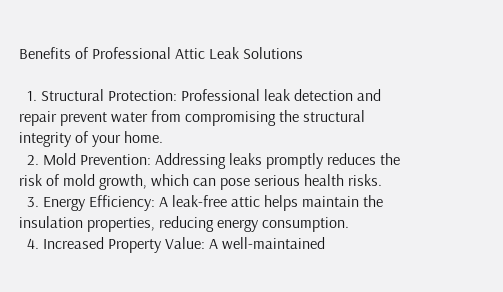Benefits of Professional Attic Leak Solutions

  1. Structural Protection: Professional leak detection and repair prevent water from compromising the structural integrity of your home.
  2. Mold Prevention: Addressing leaks promptly reduces the risk of mold growth, which can pose serious health risks.
  3. Energy Efficiency: A leak-free attic helps maintain the insulation properties, reducing energy consumption.
  4. Increased Property Value: A well-maintained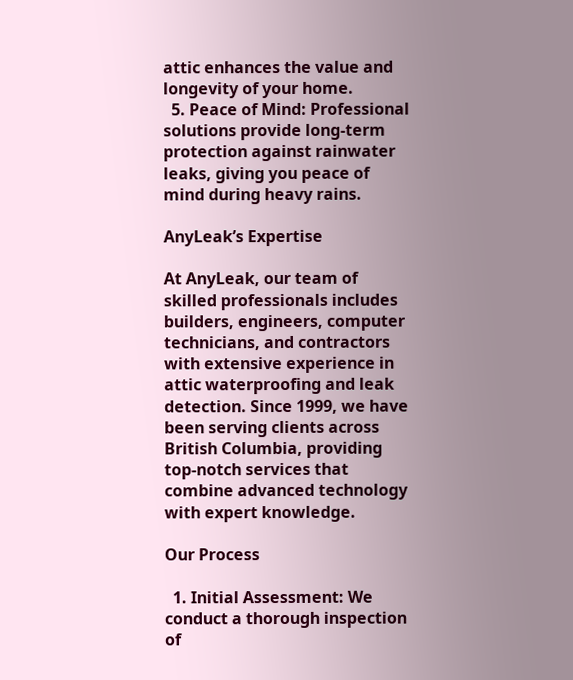attic enhances the value and longevity of your home.
  5. Peace of Mind: Professional solutions provide long-term protection against rainwater leaks, giving you peace of mind during heavy rains.

AnyLeak’s Expertise

At AnyLeak, our team of skilled professionals includes builders, engineers, computer technicians, and contractors with extensive experience in attic waterproofing and leak detection. Since 1999, we have been serving clients across British Columbia, providing top-notch services that combine advanced technology with expert knowledge.

Our Process

  1. Initial Assessment: We conduct a thorough inspection of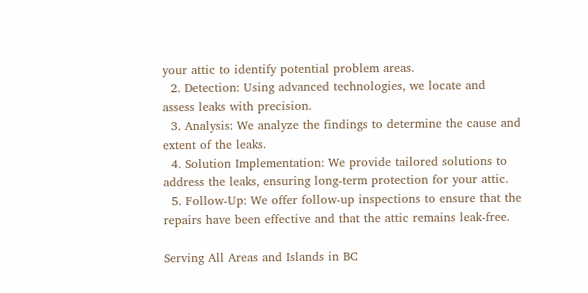your attic to identify potential problem areas.
  2. Detection: Using advanced technologies, we locate and assess leaks with precision.
  3. Analysis: We analyze the findings to determine the cause and extent of the leaks.
  4. Solution Implementation: We provide tailored solutions to address the leaks, ensuring long-term protection for your attic.
  5. Follow-Up: We offer follow-up inspections to ensure that the repairs have been effective and that the attic remains leak-free.

Serving All Areas and Islands in BC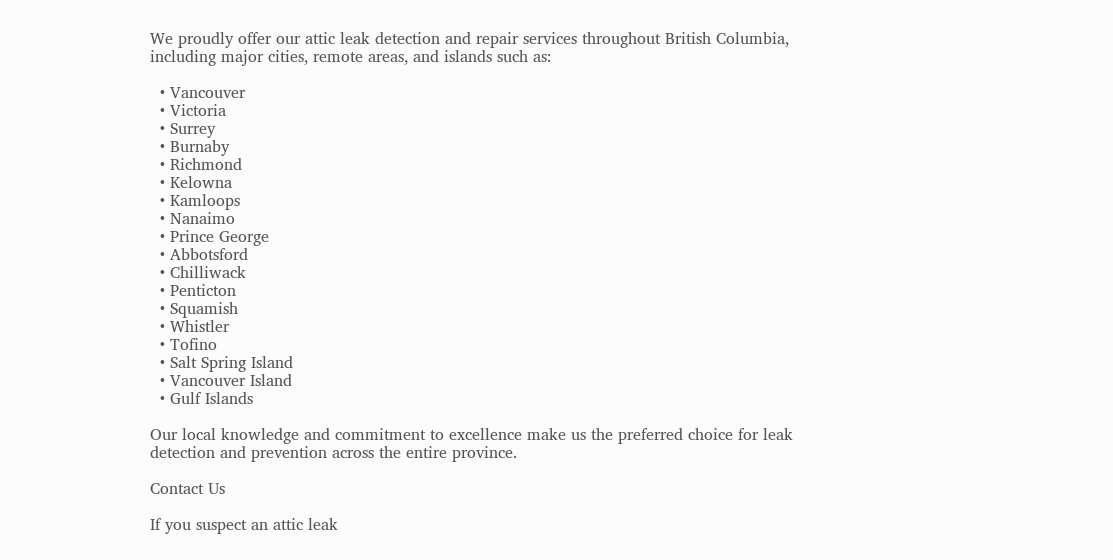We proudly offer our attic leak detection and repair services throughout British Columbia, including major cities, remote areas, and islands such as:

  • Vancouver
  • Victoria
  • Surrey
  • Burnaby
  • Richmond
  • Kelowna
  • Kamloops
  • Nanaimo
  • Prince George
  • Abbotsford
  • Chilliwack
  • Penticton
  • Squamish
  • Whistler
  • Tofino
  • Salt Spring Island
  • Vancouver Island
  • Gulf Islands

Our local knowledge and commitment to excellence make us the preferred choice for leak detection and prevention across the entire province.

Contact Us

If you suspect an attic leak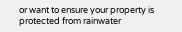or want to ensure your property is protected from rainwater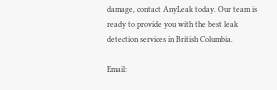damage, contact AnyLeak today. Our team is ready to provide you with the best leak detection services in British Columbia.

Email: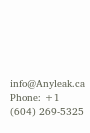info@Anyleak.ca
Phone: +1 (604) 269-5325